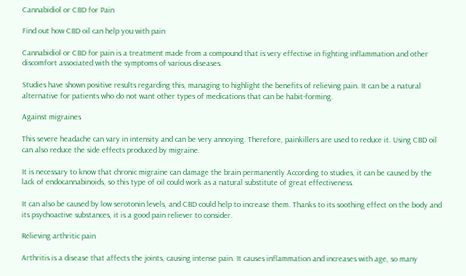Cannabidiol or CBD for Pain

Find out how CBD oil can help you with pain

Cannabidiol or CBD for pain is a treatment made from a compound that is very effective in fighting inflammation and other discomfort associated with the symptoms of various diseases.

Studies have shown positive results regarding this, managing to highlight the benefits of relieving pain. It can be a natural alternative for patients who do not want other types of medications that can be habit-forming.

Against migraines

This severe headache can vary in intensity and can be very annoying. Therefore, painkillers are used to reduce it. Using CBD oil can also reduce the side effects produced by migraine.

It is necessary to know that chronic migraine can damage the brain permanently According to studies, it can be caused by the lack of endocannabinoids, so this type of oil could work as a natural substitute of great effectiveness.

It can also be caused by low serotonin levels, and CBD could help to increase them. Thanks to its soothing effect on the body and its psychoactive substances, it is a good pain reliever to consider.

Relieving arthritic pain

Arthritis is a disease that affects the joints, causing intense pain. It causes inflammation and increases with age, so many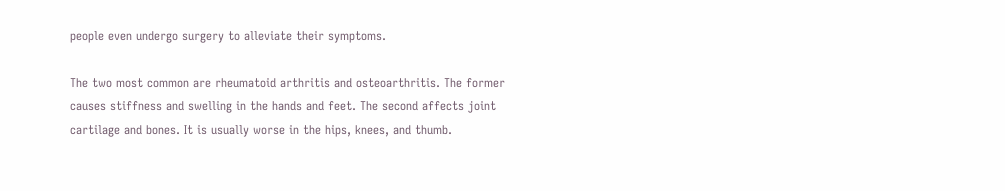people even undergo surgery to alleviate their symptoms.

The two most common are rheumatoid arthritis and osteoarthritis. The former causes stiffness and swelling in the hands and feet. The second affects joint cartilage and bones. It is usually worse in the hips, knees, and thumb.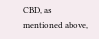CBD, as mentioned above,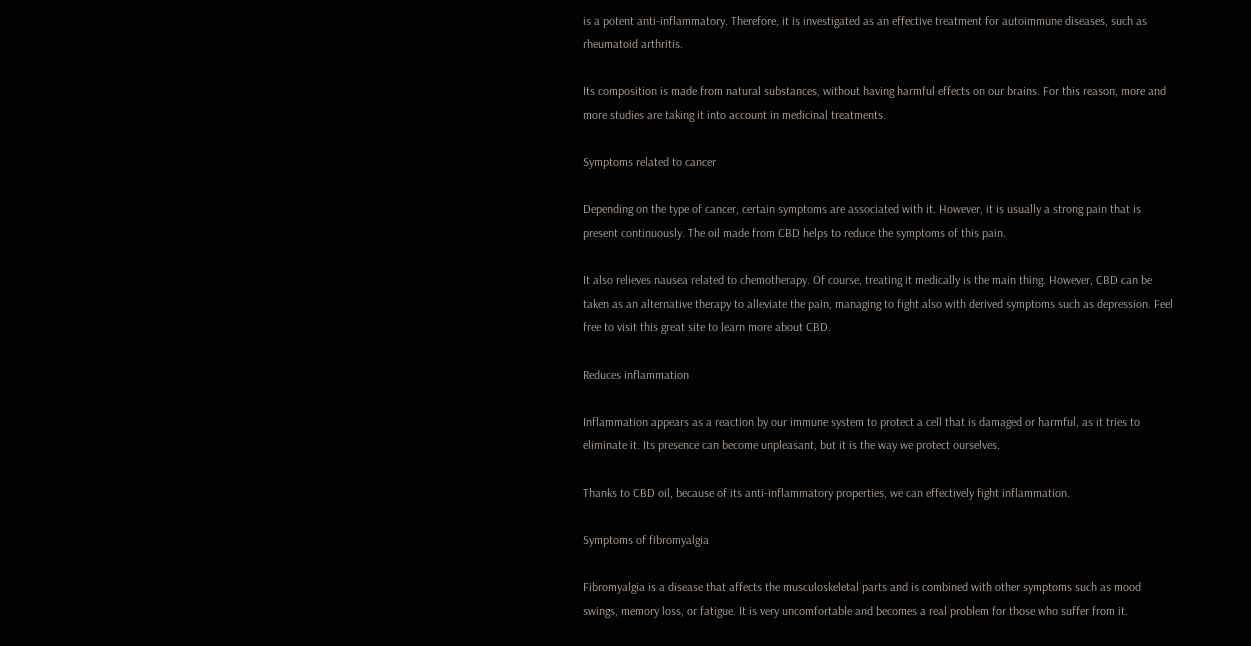is a potent anti-inflammatory. Therefore, it is investigated as an effective treatment for autoimmune diseases, such as rheumatoid arthritis.

Its composition is made from natural substances, without having harmful effects on our brains. For this reason, more and more studies are taking it into account in medicinal treatments.

Symptoms related to cancer

Depending on the type of cancer, certain symptoms are associated with it. However, it is usually a strong pain that is present continuously. The oil made from CBD helps to reduce the symptoms of this pain.

It also relieves nausea related to chemotherapy. Of course, treating it medically is the main thing. However, CBD can be taken as an alternative therapy to alleviate the pain, managing to fight also with derived symptoms such as depression. Feel free to visit this great site to learn more about CBD.

Reduces inflammation

Inflammation appears as a reaction by our immune system to protect a cell that is damaged or harmful, as it tries to eliminate it. Its presence can become unpleasant, but it is the way we protect ourselves.

Thanks to CBD oil, because of its anti-inflammatory properties, we can effectively fight inflammation.

Symptoms of fibromyalgia

Fibromyalgia is a disease that affects the musculoskeletal parts and is combined with other symptoms such as mood swings, memory loss, or fatigue. It is very uncomfortable and becomes a real problem for those who suffer from it.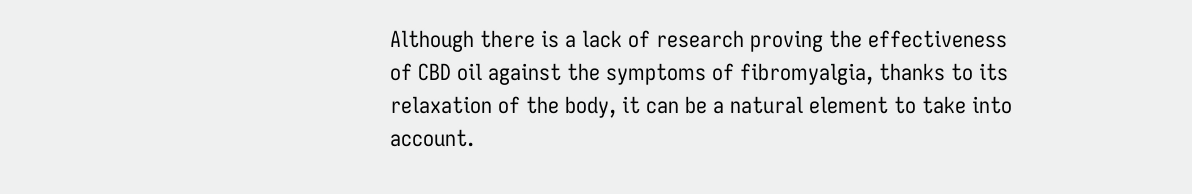Although there is a lack of research proving the effectiveness of CBD oil against the symptoms of fibromyalgia, thanks to its relaxation of the body, it can be a natural element to take into account.